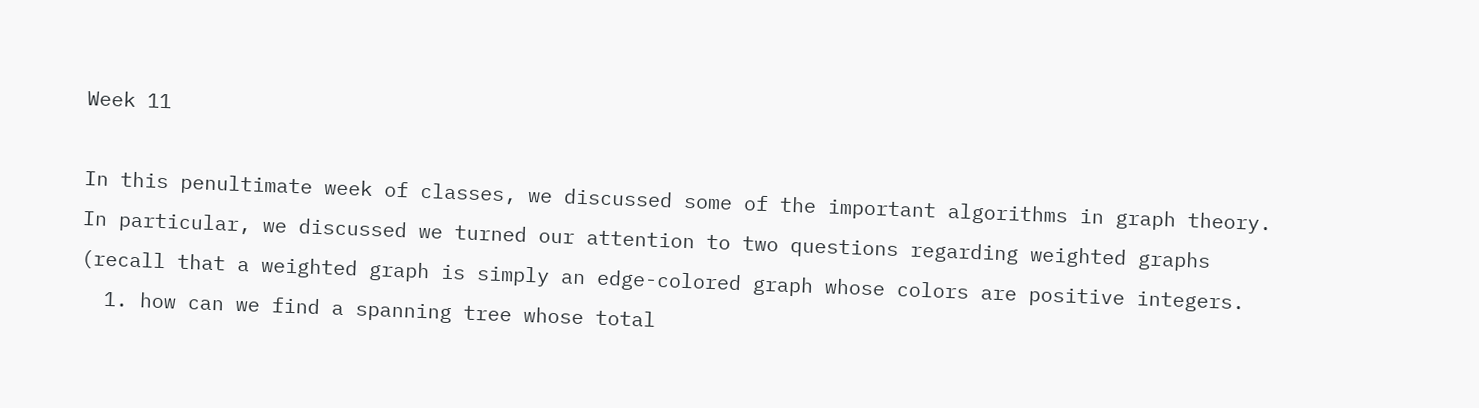Week 11

In this penultimate week of classes, we discussed some of the important algorithms in graph theory. In particular, we discussed we turned our attention to two questions regarding weighted graphs (recall that a weighted graph is simply an edge-colored graph whose colors are positive integers.
  1. how can we find a spanning tree whose total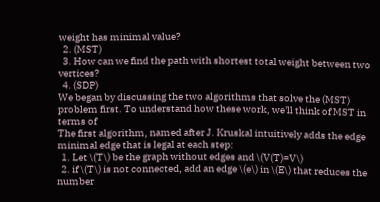weight has minimal value?
  2. (MST)
  3. How can we find the path with shortest total weight between two vertices?
  4. (SDP)
We began by discussing the two algorithms that solve the (MST) problem first. To understand how these work, we'll think of MST in terms of
The first algorithm, named after J. Kruskal intuitively adds the edge minimal edge that is legal at each step:
  1. Let \(T\) be the graph without edges and \(V(T)=V\)
  2. if \(T\) is not connected, add an edge \(e\) in \(E\) that reduces the number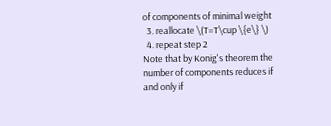of components of minimal weight
  3. reallocate \(T=T\cup \{e\} \)
  4. repeat step 2
Note that by Konig's theorem the number of components reduces if and only if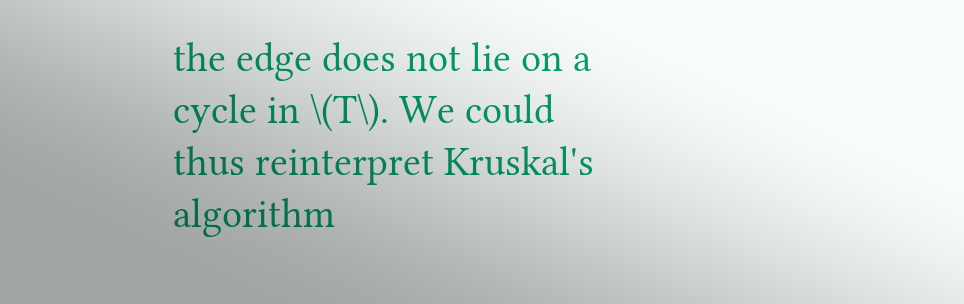the edge does not lie on a cycle in \(T\). We could thus reinterpret Kruskal's algorithm